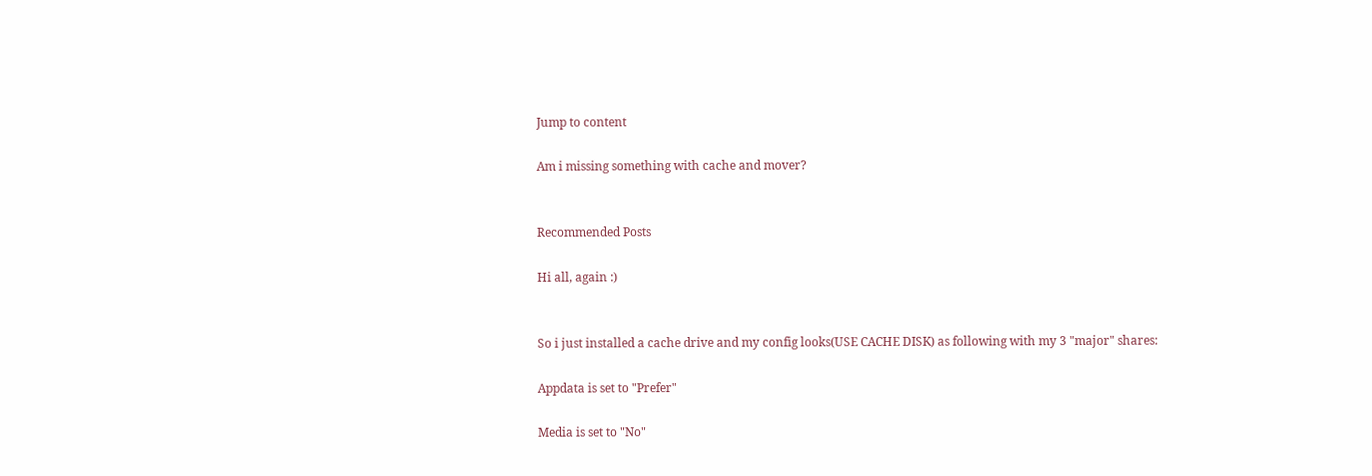Jump to content

Am i missing something with cache and mover?


Recommended Posts

Hi all, again :)


So i just installed a cache drive and my config looks(USE CACHE DISK) as following with my 3 "major" shares:

Appdata is set to "Prefer"

Media is set to "No"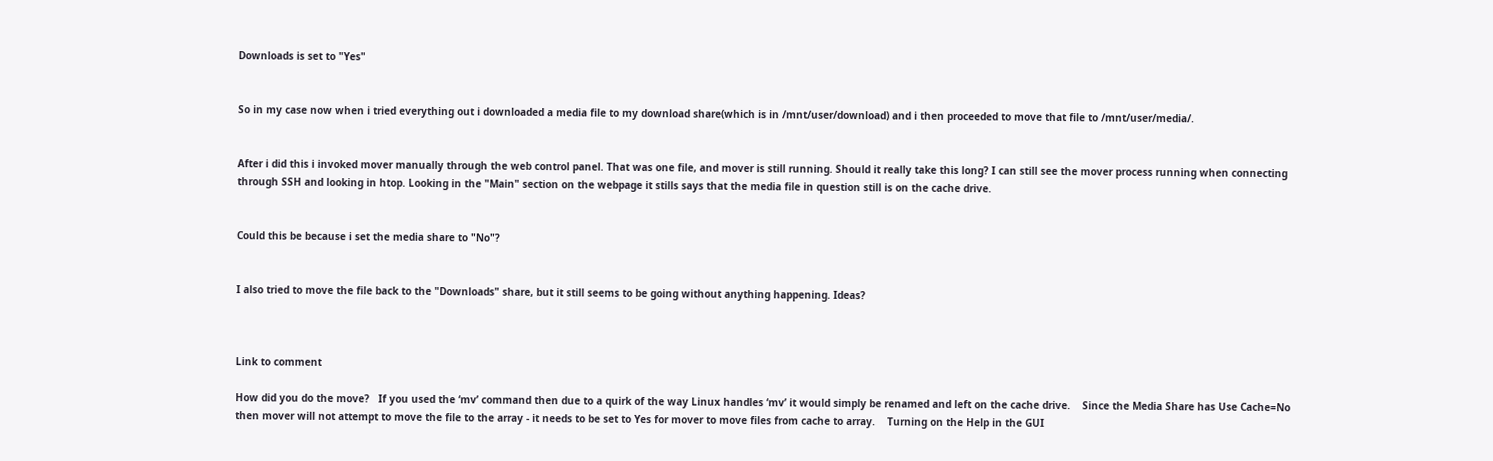Downloads is set to "Yes"


So in my case now when i tried everything out i downloaded a media file to my download share(which is in /mnt/user/download) and i then proceeded to move that file to /mnt/user/media/.


After i did this i invoked mover manually through the web control panel. That was one file, and mover is still running. Should it really take this long? I can still see the mover process running when connecting through SSH and looking in htop. Looking in the "Main" section on the webpage it stills says that the media file in question still is on the cache drive.


Could this be because i set the media share to "No"?


I also tried to move the file back to the "Downloads" share, but it still seems to be going without anything happening. Ideas?



Link to comment

How did you do the move?   If you used the ‘mv’ command then due to a quirk of the way Linux handles ‘mv’ it would simply be renamed and left on the cache drive.    Since the Media Share has Use Cache=No then mover will not attempt to move the file to the array - it needs to be set to Yes for mover to move files from cache to array.    Turning on the Help in the GUI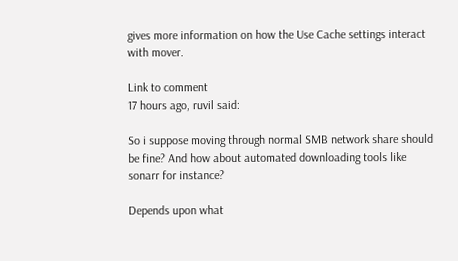gives more information on how the Use Cache settings interact with mover.

Link to comment
17 hours ago, ruvil said:

So i suppose moving through normal SMB network share should be fine? And how about automated downloading tools like sonarr for instance?

Depends upon what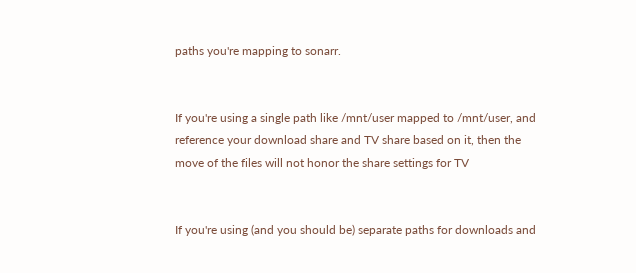paths you're mapping to sonarr.


If you're using a single path like /mnt/user mapped to /mnt/user, and reference your download share and TV share based on it, then the move of the files will not honor the share settings for TV


If you're using (and you should be) separate paths for downloads and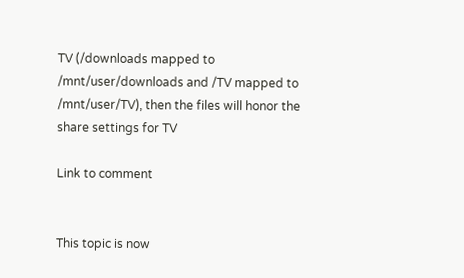TV (/downloads mapped to /mnt/user/downloads and /TV mapped to /mnt/user/TV), then the files will honor the share settings for TV

Link to comment


This topic is now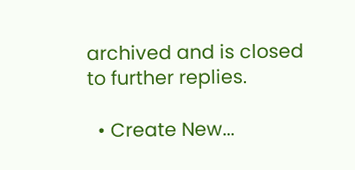archived and is closed to further replies.

  • Create New...